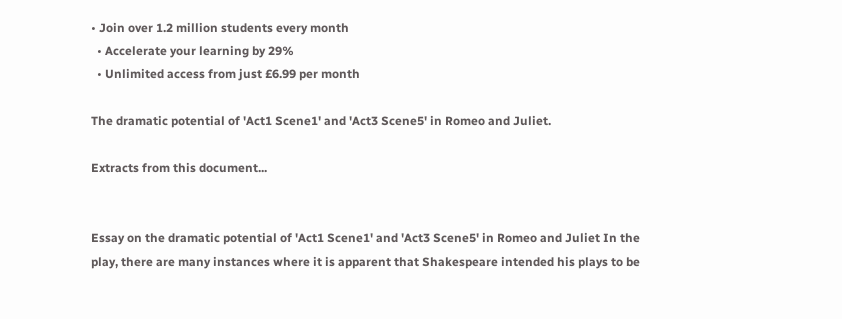• Join over 1.2 million students every month
  • Accelerate your learning by 29%
  • Unlimited access from just £6.99 per month

The dramatic potential of 'Act1 Scene1' and 'Act3 Scene5' in Romeo and Juliet.

Extracts from this document...


Essay on the dramatic potential of 'Act1 Scene1' and 'Act3 Scene5' in Romeo and Juliet In the play, there are many instances where it is apparent that Shakespeare intended his plays to be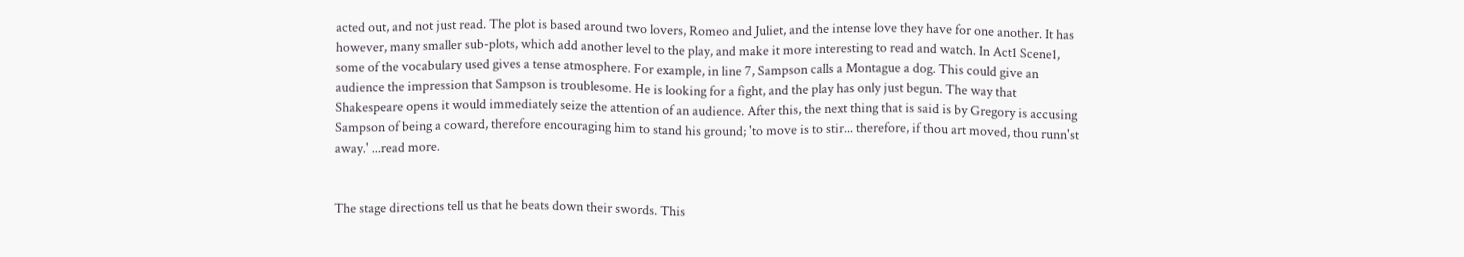acted out, and not just read. The plot is based around two lovers, Romeo and Juliet, and the intense love they have for one another. It has however, many smaller sub-plots, which add another level to the play, and make it more interesting to read and watch. In Act1 Scene1, some of the vocabulary used gives a tense atmosphere. For example, in line 7, Sampson calls a Montague a dog. This could give an audience the impression that Sampson is troublesome. He is looking for a fight, and the play has only just begun. The way that Shakespeare opens it would immediately seize the attention of an audience. After this, the next thing that is said is by Gregory is accusing Sampson of being a coward, therefore encouraging him to stand his ground; 'to move is to stir... therefore, if thou art moved, thou runn'st away.' ...read more.


The stage directions tell us that he beats down their swords. This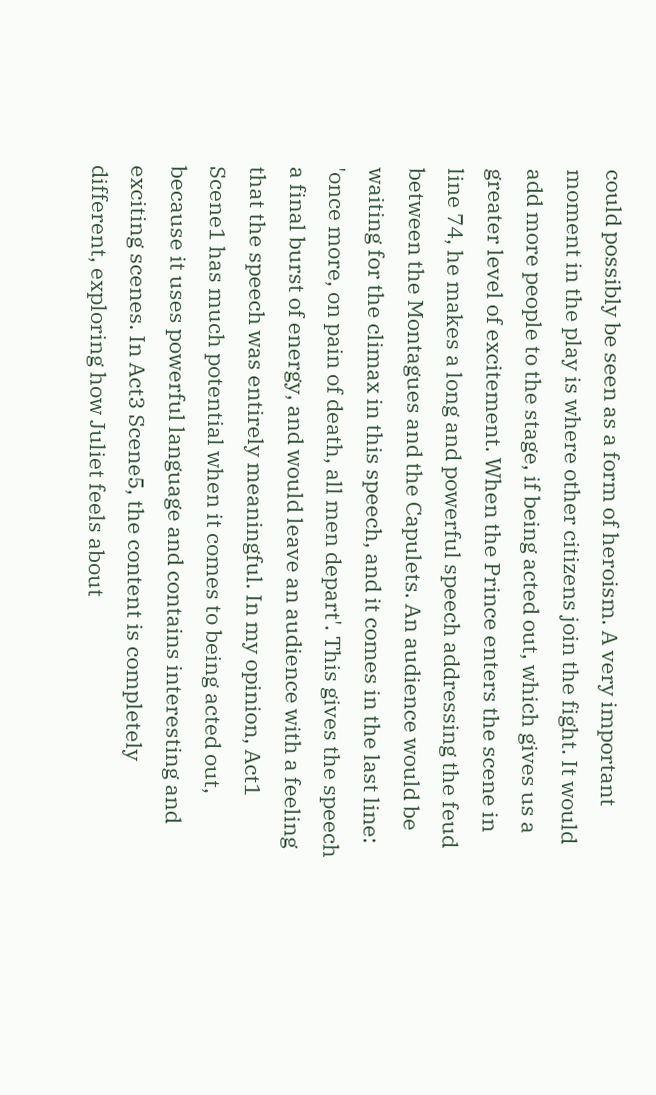could possibly be seen as a form of heroism. A very important moment in the play is where other citizens join the fight. It would add more people to the stage, if being acted out, which gives us a greater level of excitement. When the Prince enters the scene in line 74, he makes a long and powerful speech addressing the feud between the Montagues and the Capulets. An audience would be waiting for the climax in this speech, and it comes in the last line: 'once more, on pain of death, all men depart'. This gives the speech a final burst of energy, and would leave an audience with a feeling that the speech was entirely meaningful. In my opinion, Act1 Scene1 has much potential when it comes to being acted out, because it uses powerful language and contains interesting and exciting scenes. In Act3 Scene5, the content is completely different, exploring how Juliet feels about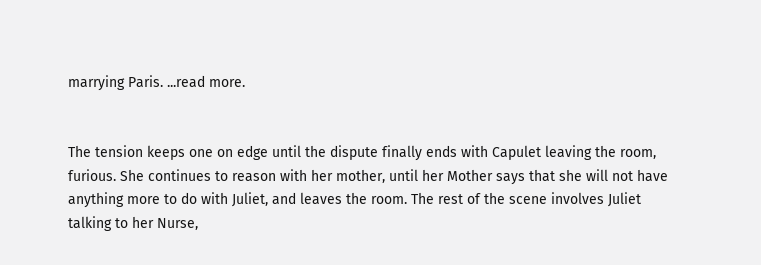marrying Paris. ...read more.


The tension keeps one on edge until the dispute finally ends with Capulet leaving the room, furious. She continues to reason with her mother, until her Mother says that she will not have anything more to do with Juliet, and leaves the room. The rest of the scene involves Juliet talking to her Nurse,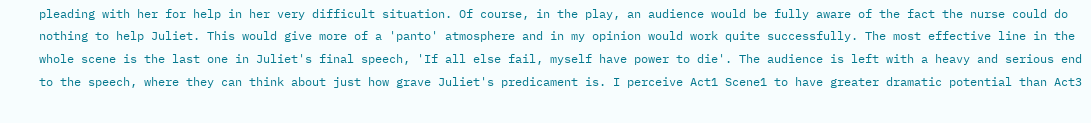pleading with her for help in her very difficult situation. Of course, in the play, an audience would be fully aware of the fact the nurse could do nothing to help Juliet. This would give more of a 'panto' atmosphere and in my opinion would work quite successfully. The most effective line in the whole scene is the last one in Juliet's final speech, 'If all else fail, myself have power to die'. The audience is left with a heavy and serious end to the speech, where they can think about just how grave Juliet's predicament is. I perceive Act1 Scene1 to have greater dramatic potential than Act3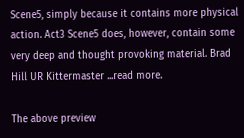Scene5, simply because it contains more physical action. Act3 Scene5 does, however, contain some very deep and thought provoking material. Brad Hill UR Kittermaster ...read more.

The above preview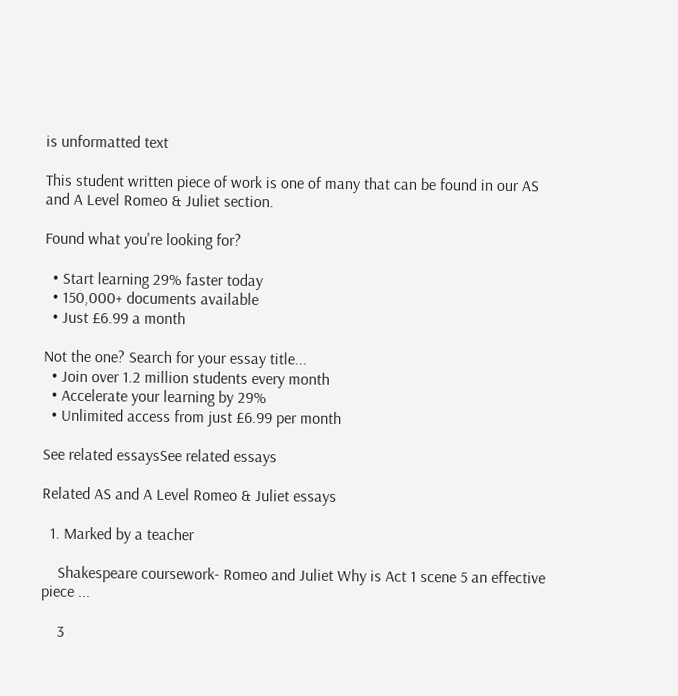is unformatted text

This student written piece of work is one of many that can be found in our AS and A Level Romeo & Juliet section.

Found what you're looking for?

  • Start learning 29% faster today
  • 150,000+ documents available
  • Just £6.99 a month

Not the one? Search for your essay title...
  • Join over 1.2 million students every month
  • Accelerate your learning by 29%
  • Unlimited access from just £6.99 per month

See related essaysSee related essays

Related AS and A Level Romeo & Juliet essays

  1. Marked by a teacher

    Shakespeare coursework- Romeo and Juliet Why is Act 1 scene 5 an effective piece ...

    3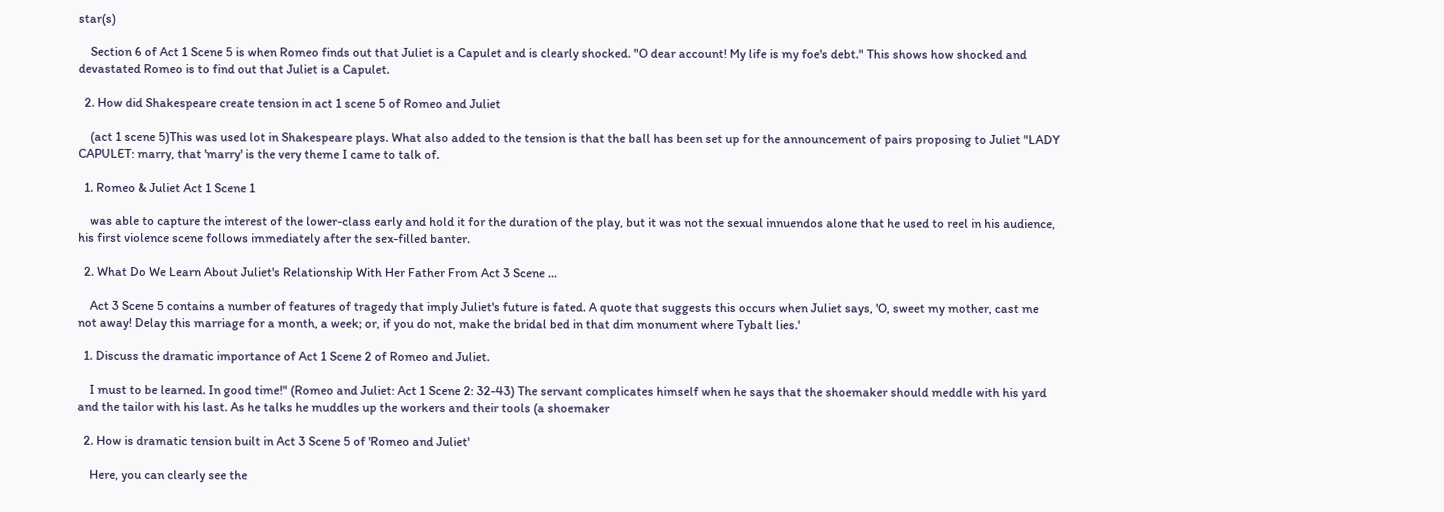star(s)

    Section 6 of Act 1 Scene 5 is when Romeo finds out that Juliet is a Capulet and is clearly shocked. "O dear account! My life is my foe's debt." This shows how shocked and devastated Romeo is to find out that Juliet is a Capulet.

  2. How did Shakespeare create tension in act 1 scene 5 of Romeo and Juliet

    (act 1 scene 5)This was used lot in Shakespeare plays. What also added to the tension is that the ball has been set up for the announcement of pairs proposing to Juliet "LADY CAPULET: marry, that 'marry' is the very theme I came to talk of.

  1. Romeo & Juliet Act 1 Scene 1

    was able to capture the interest of the lower-class early and hold it for the duration of the play, but it was not the sexual innuendos alone that he used to reel in his audience, his first violence scene follows immediately after the sex-filled banter.

  2. What Do We Learn About Juliet's Relationship With Her Father From Act 3 Scene ...

    Act 3 Scene 5 contains a number of features of tragedy that imply Juliet's future is fated. A quote that suggests this occurs when Juliet says, 'O, sweet my mother, cast me not away! Delay this marriage for a month, a week; or, if you do not, make the bridal bed in that dim monument where Tybalt lies.'

  1. Discuss the dramatic importance of Act 1 Scene 2 of Romeo and Juliet.

    I must to be learned. In good time!" (Romeo and Juliet: Act 1 Scene 2: 32-43) The servant complicates himself when he says that the shoemaker should meddle with his yard and the tailor with his last. As he talks he muddles up the workers and their tools (a shoemaker

  2. How is dramatic tension built in Act 3 Scene 5 of 'Romeo and Juliet'

    Here, you can clearly see the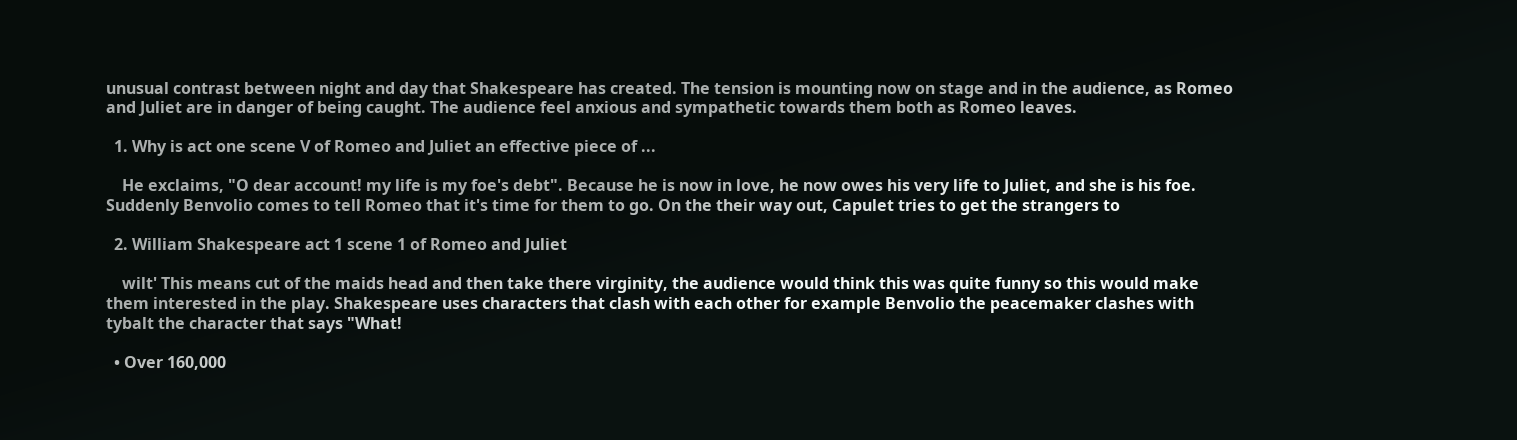unusual contrast between night and day that Shakespeare has created. The tension is mounting now on stage and in the audience, as Romeo and Juliet are in danger of being caught. The audience feel anxious and sympathetic towards them both as Romeo leaves.

  1. Why is act one scene V of Romeo and Juliet an effective piece of ...

    He exclaims, "O dear account! my life is my foe's debt". Because he is now in love, he now owes his very life to Juliet, and she is his foe. Suddenly Benvolio comes to tell Romeo that it's time for them to go. On the their way out, Capulet tries to get the strangers to

  2. William Shakespeare act 1 scene 1 of Romeo and Juliet

    wilt' This means cut of the maids head and then take there virginity, the audience would think this was quite funny so this would make them interested in the play. Shakespeare uses characters that clash with each other for example Benvolio the peacemaker clashes with tybalt the character that says "What!

  • Over 160,000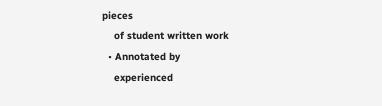pieces
    of student written work
  • Annotated by
    experienced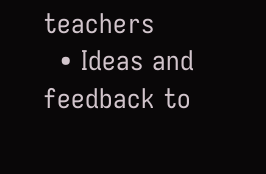teachers
  • Ideas and feedback to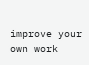improve your own work